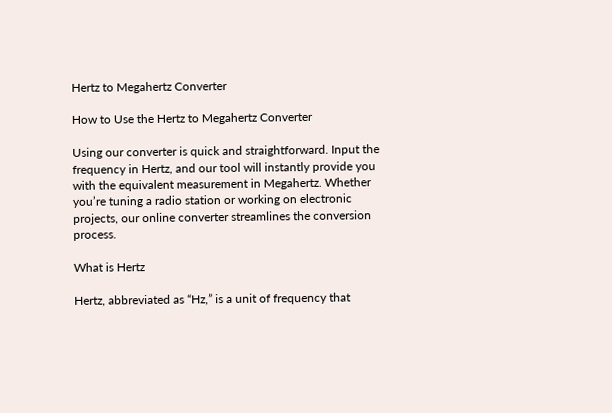Hertz to Megahertz Converter

How to Use the Hertz to Megahertz Converter

Using our converter is quick and straightforward. Input the frequency in Hertz, and our tool will instantly provide you with the equivalent measurement in Megahertz. Whether you’re tuning a radio station or working on electronic projects, our online converter streamlines the conversion process.

What is Hertz

Hertz, abbreviated as “Hz,” is a unit of frequency that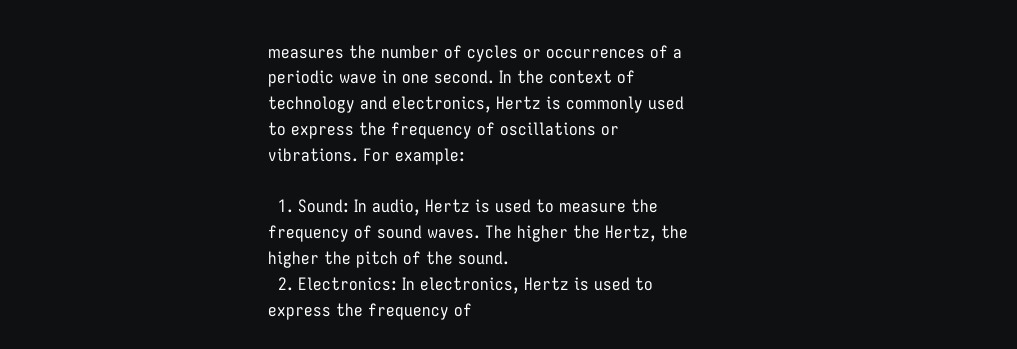measures the number of cycles or occurrences of a periodic wave in one second. In the context of technology and electronics, Hertz is commonly used to express the frequency of oscillations or vibrations. For example:

  1. Sound: In audio, Hertz is used to measure the frequency of sound waves. The higher the Hertz, the higher the pitch of the sound.
  2. Electronics: In electronics, Hertz is used to express the frequency of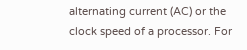alternating current (AC) or the clock speed of a processor. For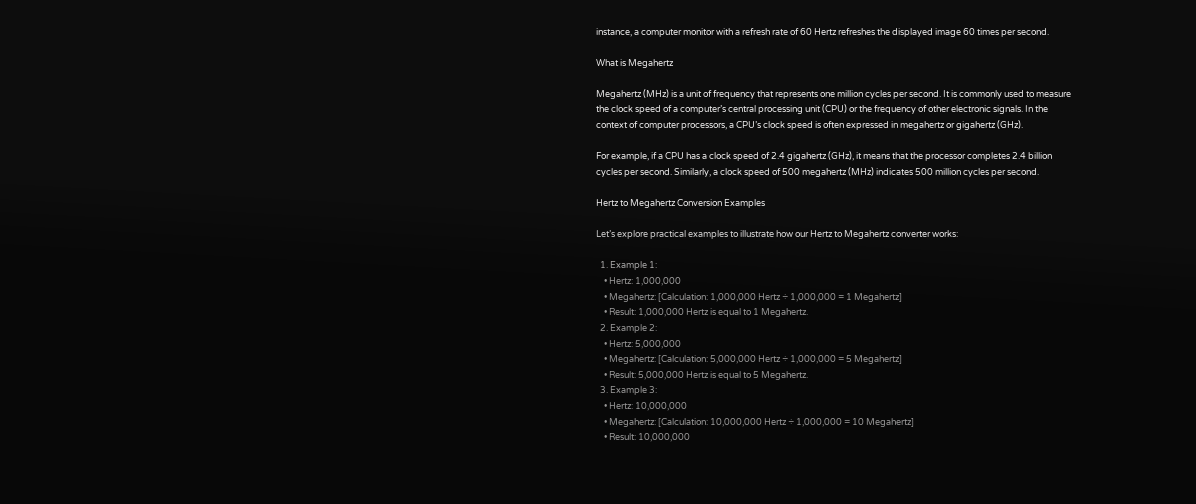instance, a computer monitor with a refresh rate of 60 Hertz refreshes the displayed image 60 times per second.

What is Megahertz

Megahertz (MHz) is a unit of frequency that represents one million cycles per second. It is commonly used to measure the clock speed of a computer’s central processing unit (CPU) or the frequency of other electronic signals. In the context of computer processors, a CPU’s clock speed is often expressed in megahertz or gigahertz (GHz).

For example, if a CPU has a clock speed of 2.4 gigahertz (GHz), it means that the processor completes 2.4 billion cycles per second. Similarly, a clock speed of 500 megahertz (MHz) indicates 500 million cycles per second.

Hertz to Megahertz Conversion Examples

Let’s explore practical examples to illustrate how our Hertz to Megahertz converter works:

  1. Example 1:
    • Hertz: 1,000,000
    • Megahertz: [Calculation: 1,000,000 Hertz ÷ 1,000,000 = 1 Megahertz]
    • Result: 1,000,000 Hertz is equal to 1 Megahertz.
  2. Example 2:
    • Hertz: 5,000,000
    • Megahertz: [Calculation: 5,000,000 Hertz ÷ 1,000,000 = 5 Megahertz]
    • Result: 5,000,000 Hertz is equal to 5 Megahertz.
  3. Example 3:
    • Hertz: 10,000,000
    • Megahertz: [Calculation: 10,000,000 Hertz ÷ 1,000,000 = 10 Megahertz]
    • Result: 10,000,000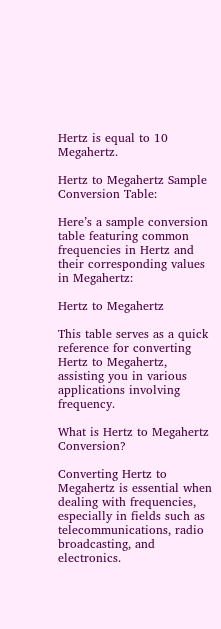Hertz is equal to 10 Megahertz.

Hertz to Megahertz Sample Conversion Table:

Here’s a sample conversion table featuring common frequencies in Hertz and their corresponding values in Megahertz:

Hertz to Megahertz

This table serves as a quick reference for converting Hertz to Megahertz, assisting you in various applications involving frequency.

What is Hertz to Megahertz Conversion?

Converting Hertz to Megahertz is essential when dealing with frequencies, especially in fields such as telecommunications, radio broadcasting, and electronics.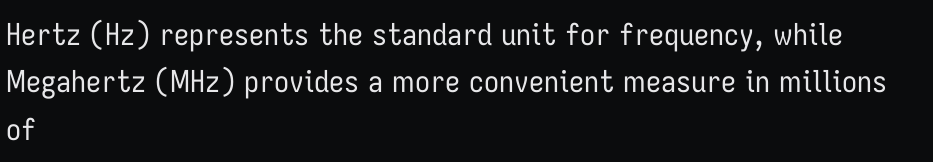Hertz (Hz) represents the standard unit for frequency, while Megahertz (MHz) provides a more convenient measure in millions of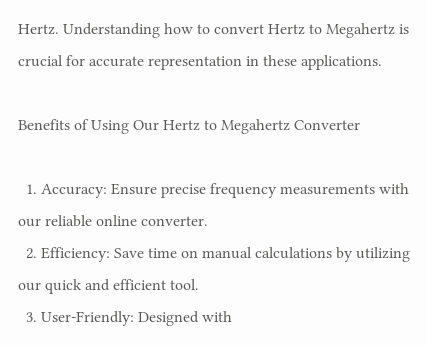Hertz. Understanding how to convert Hertz to Megahertz is crucial for accurate representation in these applications.

Benefits of Using Our Hertz to Megahertz Converter

  1. Accuracy: Ensure precise frequency measurements with our reliable online converter.
  2. Efficiency: Save time on manual calculations by utilizing our quick and efficient tool.
  3. User-Friendly: Designed with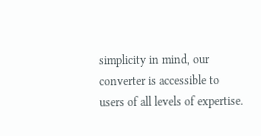simplicity in mind, our converter is accessible to users of all levels of expertise.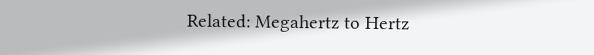Related: Megahertz to Hertz